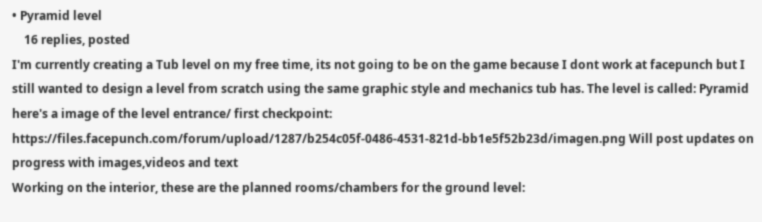• Pyramid level
    16 replies, posted
I'm currently creating a Tub level on my free time, its not going to be on the game because I dont work at facepunch but I still wanted to design a level from scratch using the same graphic style and mechanics tub has. The level is called: Pyramid here's a image of the level entrance/ first checkpoint: https://files.facepunch.com/forum/upload/1287/b254c05f-0486-4531-821d-bb1e5f52b23d/imagen.png Will post updates on progress with images,videos and text
Working on the interior, these are the planned rooms/chambers for the ground level: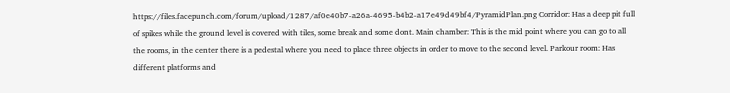https://files.facepunch.com/forum/upload/1287/af0e40b7-a26a-4695-b4b2-a17e49d49bf4/PyramidPlan.png Corridor: Has a deep pit full of spikes while the ground level is covered with tiles, some break and some dont. Main chamber: This is the mid point where you can go to all the rooms, in the center there is a pedestal where you need to place three objects in order to move to the second level. Parkour room: Has different platforms and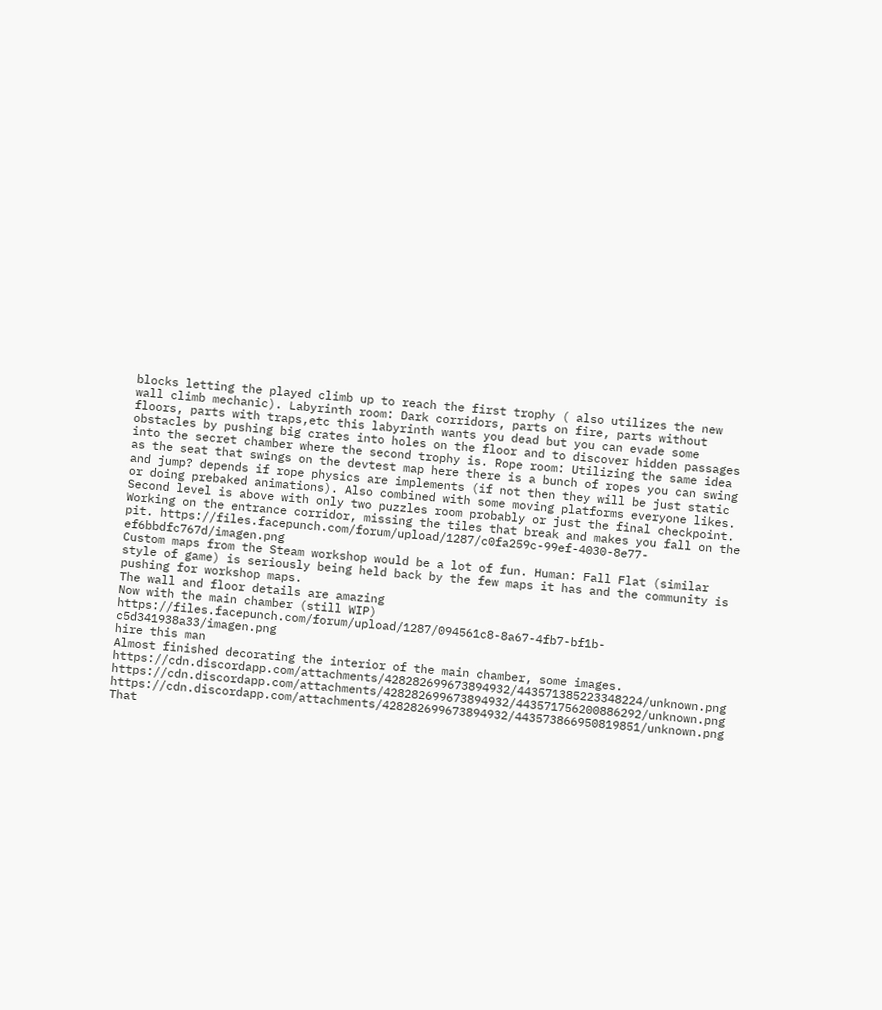blocks letting the played climb up to reach the first trophy ( also utilizes the new wall climb mechanic). Labyrinth room: Dark corridors, parts on fire, parts without floors, parts with traps,etc this labyrinth wants you dead but you can evade some obstacles by pushing big crates into holes on the floor and to discover hidden passages into the secret chamber where the second trophy is. Rope room: Utilizing the same idea as the seat that swings on the devtest map here there is a bunch of ropes you can swing and jump? depends if rope physics are implements (if not then they will be just static or doing prebaked animations). Also combined with some moving platforms everyone likes. Second level is above with only two puzzles room probably or just the final checkpoint.
Working on the entrance corridor, missing the tiles that break and makes you fall on the pit. https://files.facepunch.com/forum/upload/1287/c0fa259c-99ef-4030-8e77-ef6bbdfc767d/imagen.png
Custom maps from the Steam workshop would be a lot of fun. Human: Fall Flat (similar style of game) is seriously being held back by the few maps it has and the community is pushing for workshop maps.
The wall and floor details are amazing
Now with the main chamber (still WIP) https://files.facepunch.com/forum/upload/1287/094561c8-8a67-4fb7-bf1b-c5d341938a33/imagen.png
hire this man
Almost finished decorating the interior of the main chamber, some images. https://cdn.discordapp.com/attachments/428282699673894932/443571385223348224/unknown.png https://cdn.discordapp.com/attachments/428282699673894932/443571756200886292/unknown.png https://cdn.discordapp.com/attachments/428282699673894932/443573866950819851/unknown.png
That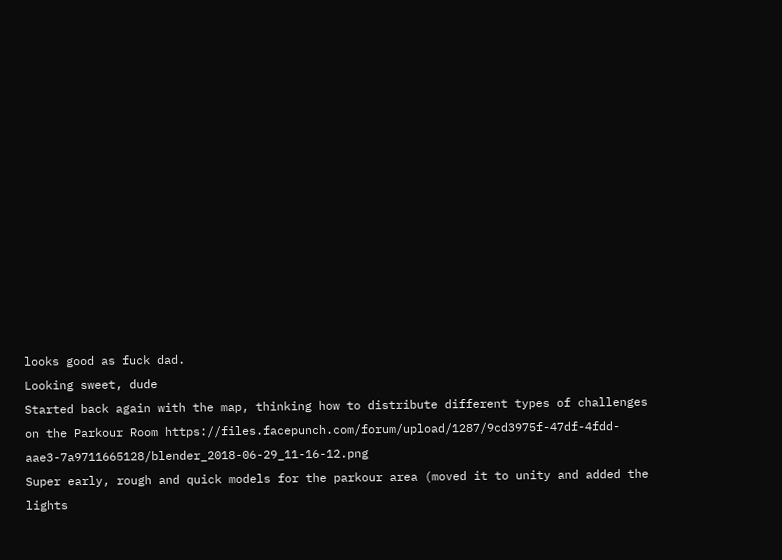looks good as fuck dad.
Looking sweet, dude
Started back again with the map, thinking how to distribute different types of challenges on the Parkour Room https://files.facepunch.com/forum/upload/1287/9cd3975f-47df-4fdd-aae3-7a9711665128/blender_2018-06-29_11-16-12.png
Super early, rough and quick models for the parkour area (moved it to unity and added the lights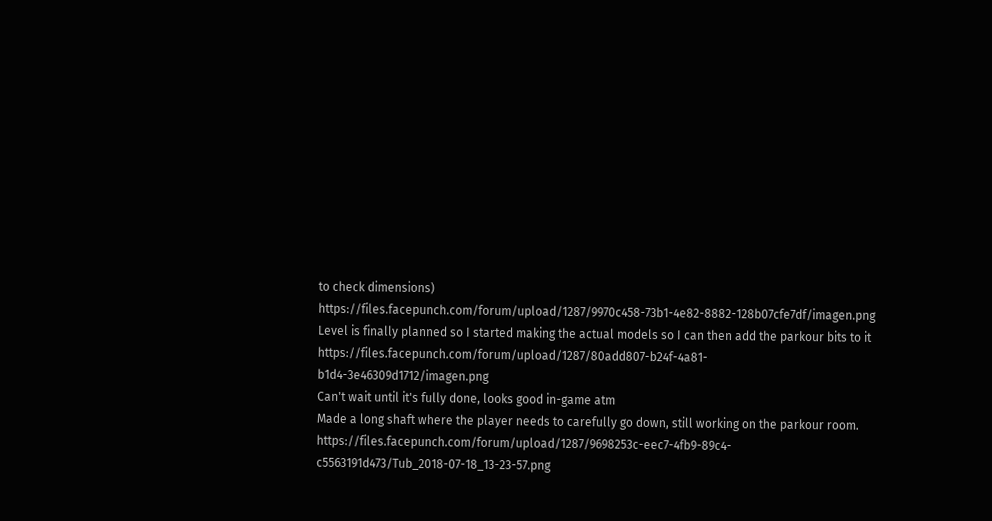to check dimensions) https://files.facepunch.com/forum/upload/1287/9970c458-73b1-4e82-8882-128b07cfe7df/imagen.png
Level is finally planned so I started making the actual models so I can then add the parkour bits to it https://files.facepunch.com/forum/upload/1287/80add807-b24f-4a81-b1d4-3e46309d1712/imagen.png
Can't wait until it's fully done, looks good in-game atm
Made a long shaft where the player needs to carefully go down, still working on the parkour room. https://files.facepunch.com/forum/upload/1287/9698253c-eec7-4fb9-89c4-c5563191d473/Tub_2018-07-18_13-23-57.png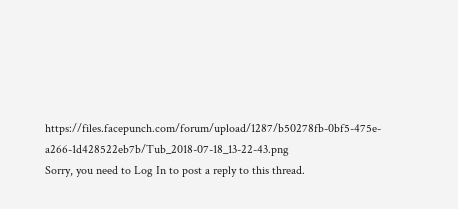https://files.facepunch.com/forum/upload/1287/b50278fb-0bf5-475e-a266-1d428522eb7b/Tub_2018-07-18_13-22-43.png
Sorry, you need to Log In to post a reply to this thread.